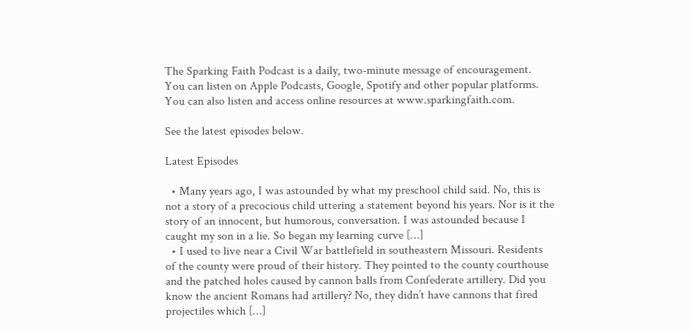The Sparking Faith Podcast is a daily, two-minute message of encouragement. You can listen on Apple Podcasts, Google, Spotify and other popular platforms. You can also listen and access online resources at www.sparkingfaith.com.

See the latest episodes below.

Latest Episodes

  • Many years ago, I was astounded by what my preschool child said. No, this is not a story of a precocious child uttering a statement beyond his years. Nor is it the story of an innocent, but humorous, conversation. I was astounded because I caught my son in a lie. So began my learning curve […]
  • I used to live near a Civil War battlefield in southeastern Missouri. Residents of the county were proud of their history. They pointed to the county courthouse and the patched holes caused by cannon balls from Confederate artillery. Did you know the ancient Romans had artillery? No, they didn’t have cannons that fired projectiles which […]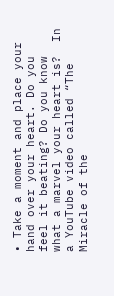• Take a moment and place your hand over your heart. Do you feel it beating? Do you know what a marvel your heart is?  In a YouTube video called “The Miracle of the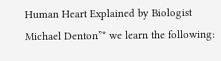Human Heart Explained by Biologist Michael Denton”* we learn the following: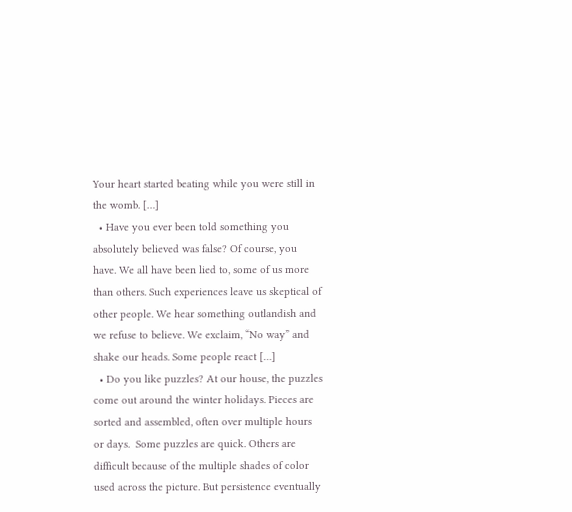Your heart started beating while you were still in the womb. […]
  • Have you ever been told something you absolutely believed was false? Of course, you have. We all have been lied to, some of us more than others. Such experiences leave us skeptical of other people. We hear something outlandish and we refuse to believe. We exclaim, “No way” and shake our heads. Some people react […]
  • Do you like puzzles? At our house, the puzzles come out around the winter holidays. Pieces are sorted and assembled, often over multiple hours or days.  Some puzzles are quick. Others are difficult because of the multiple shades of color used across the picture. But persistence eventually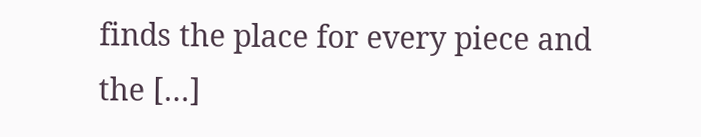finds the place for every piece and the […]